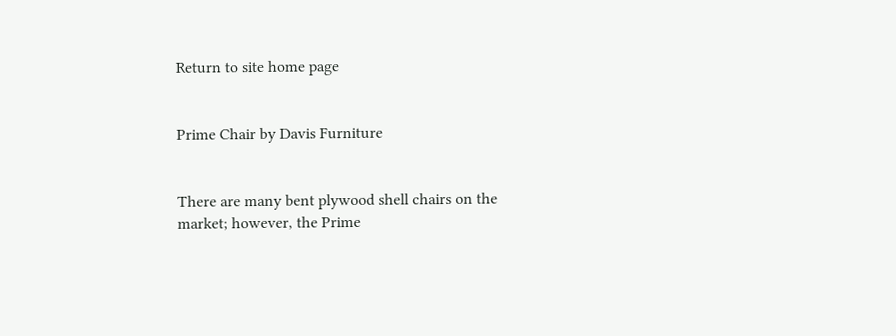Return to site home page


Prime Chair by Davis Furniture


There are many bent plywood shell chairs on the market; however, the Prime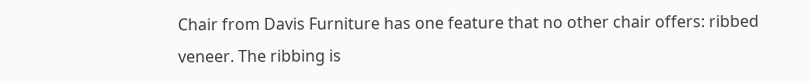Chair from Davis Furniture has one feature that no other chair offers: ribbed veneer. The ribbing is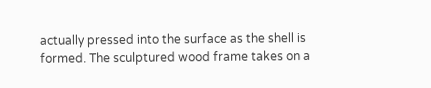actually pressed into the surface as the shell is formed. The sculptured wood frame takes on a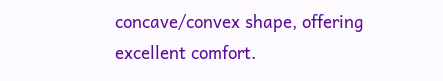concave/convex shape, offering excellent comfort.